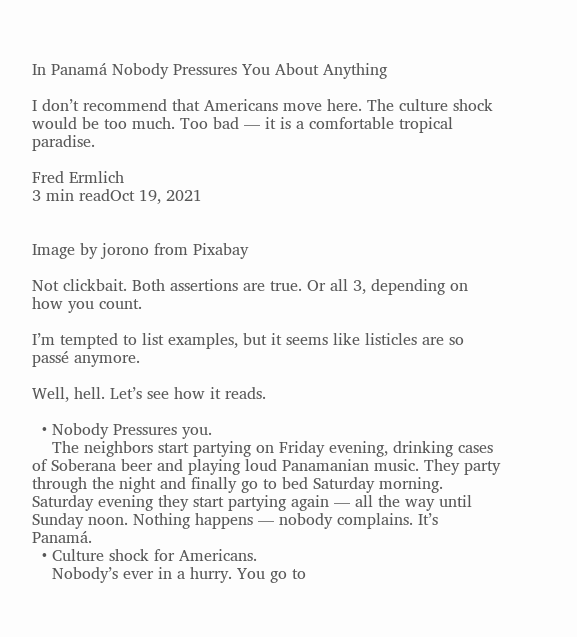In Panamá Nobody Pressures You About Anything

I don’t recommend that Americans move here. The culture shock would be too much. Too bad — it is a comfortable tropical paradise.

Fred Ermlich
3 min readOct 19, 2021


Image by jorono from Pixabay

Not clickbait. Both assertions are true. Or all 3, depending on how you count.

I’m tempted to list examples, but it seems like listicles are so passé anymore.

Well, hell. Let’s see how it reads.

  • Nobody Pressures you.
    The neighbors start partying on Friday evening, drinking cases of Soberana beer and playing loud Panamanian music. They party through the night and finally go to bed Saturday morning. Saturday evening they start partying again — all the way until Sunday noon. Nothing happens — nobody complains. It’s Panamá.
  • Culture shock for Americans.
    Nobody’s ever in a hurry. You go to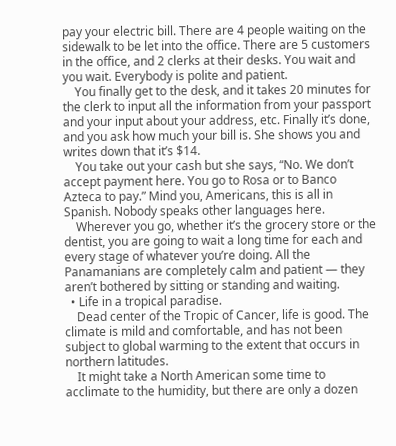pay your electric bill. There are 4 people waiting on the sidewalk to be let into the office. There are 5 customers in the office, and 2 clerks at their desks. You wait and you wait. Everybody is polite and patient.
    You finally get to the desk, and it takes 20 minutes for the clerk to input all the information from your passport and your input about your address, etc. Finally it’s done, and you ask how much your bill is. She shows you and writes down that it’s $14.
    You take out your cash but she says, “No. We don’t accept payment here. You go to Rosa or to Banco Azteca to pay.” Mind you, Americans, this is all in Spanish. Nobody speaks other languages here.
    Wherever you go, whether it’s the grocery store or the dentist, you are going to wait a long time for each and every stage of whatever you’re doing. All the Panamanians are completely calm and patient — they aren’t bothered by sitting or standing and waiting.
  • Life in a tropical paradise.
    Dead center of the Tropic of Cancer, life is good. The climate is mild and comfortable, and has not been subject to global warming to the extent that occurs in northern latitudes.
    It might take a North American some time to acclimate to the humidity, but there are only a dozen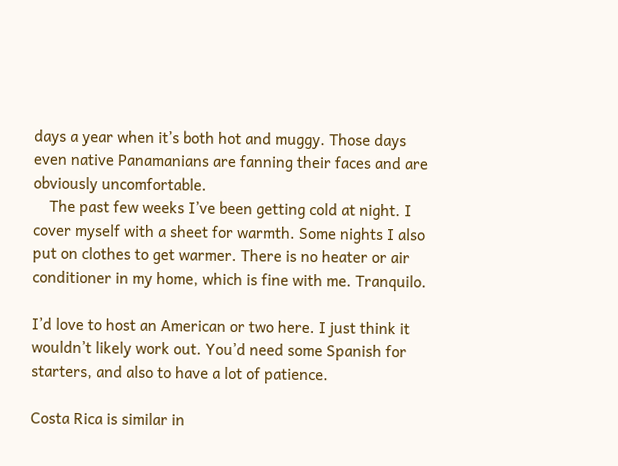days a year when it’s both hot and muggy. Those days even native Panamanians are fanning their faces and are obviously uncomfortable.
    The past few weeks I’ve been getting cold at night. I cover myself with a sheet for warmth. Some nights I also put on clothes to get warmer. There is no heater or air conditioner in my home, which is fine with me. Tranquilo.

I’d love to host an American or two here. I just think it wouldn’t likely work out. You’d need some Spanish for starters, and also to have a lot of patience.

Costa Rica is similar in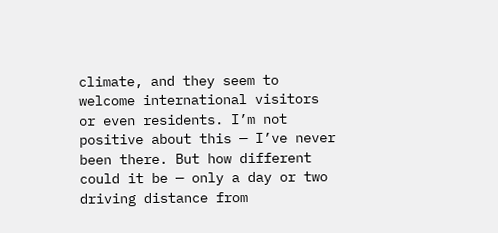climate, and they seem to welcome international visitors or even residents. I’m not positive about this — I’ve never been there. But how different could it be — only a day or two driving distance from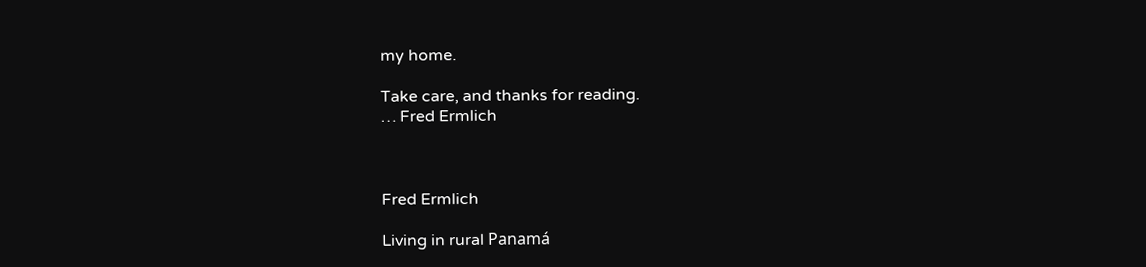my home.

Take care, and thanks for reading.
… Fred Ermlich



Fred Ermlich

Living in rural Panamá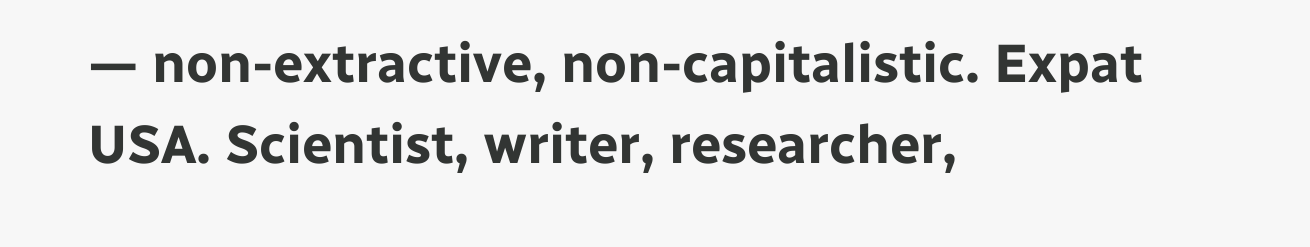— non-extractive, non-capitalistic. Expat USA. Scientist, writer, researcher,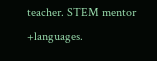teacher. STEM mentor +languages.